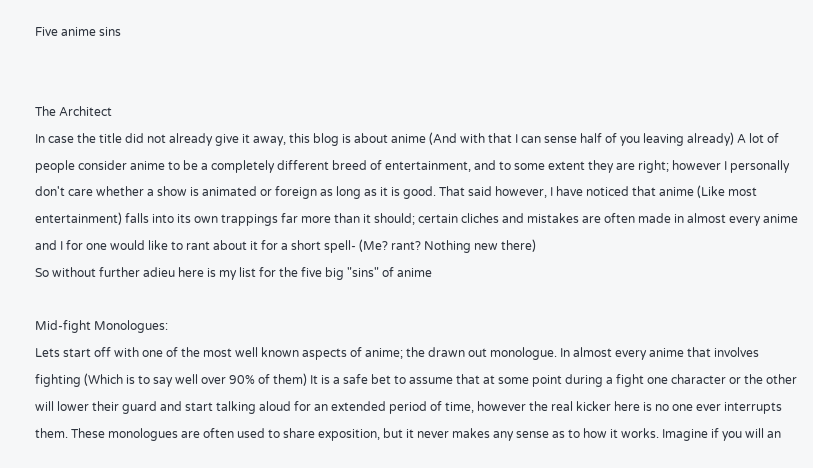Five anime sins


The Architect
In case the title did not already give it away, this blog is about anime (And with that I can sense half of you leaving already) A lot of people consider anime to be a completely different breed of entertainment, and to some extent they are right; however I personally don't care whether a show is animated or foreign as long as it is good. That said however, I have noticed that anime (Like most entertainment) falls into its own trappings far more than it should; certain cliches and mistakes are often made in almost every anime and I for one would like to rant about it for a short spell- (Me? rant? Nothing new there)
So without further adieu here is my list for the five big "sins" of anime

Mid-fight Monologues:
Lets start off with one of the most well known aspects of anime; the drawn out monologue. In almost every anime that involves fighting (Which is to say well over 90% of them) It is a safe bet to assume that at some point during a fight one character or the other will lower their guard and start talking aloud for an extended period of time, however the real kicker here is no one ever interrupts them. These monologues are often used to share exposition, but it never makes any sense as to how it works. Imagine if you will an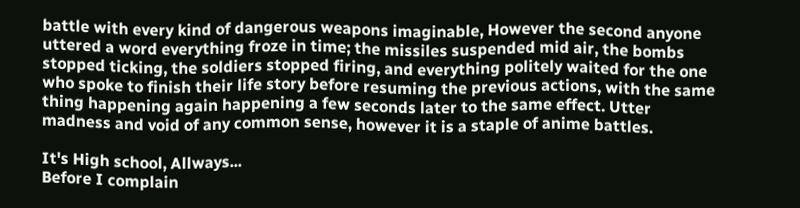battle with every kind of dangerous weapons imaginable, However the second anyone uttered a word everything froze in time; the missiles suspended mid air, the bombs stopped ticking, the soldiers stopped firing, and everything politely waited for the one who spoke to finish their life story before resuming the previous actions, with the same thing happening again happening a few seconds later to the same effect. Utter madness and void of any common sense, however it is a staple of anime battles.

It's High school, Allways...
Before I complain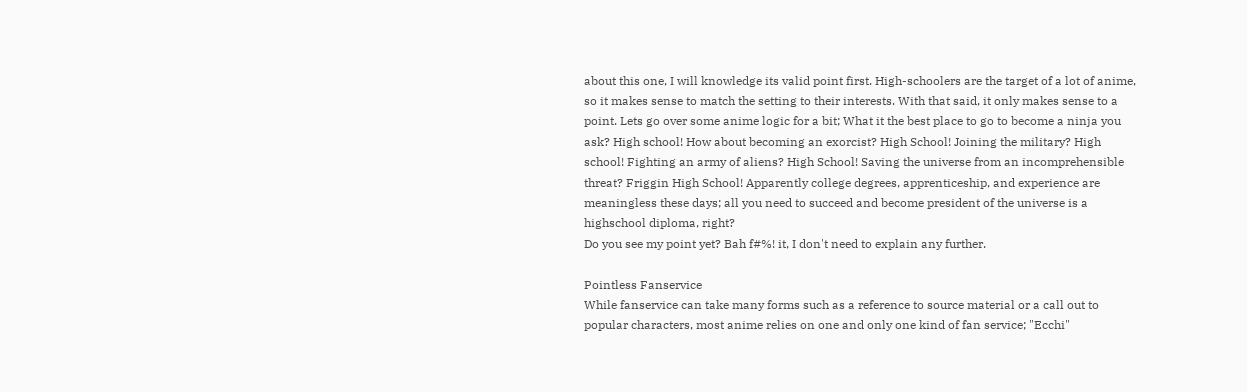about this one, I will knowledge its valid point first. High-schoolers are the target of a lot of anime, so it makes sense to match the setting to their interests. With that said, it only makes sense to a point. Lets go over some anime logic for a bit; What it the best place to go to become a ninja you ask? High school! How about becoming an exorcist? High School! Joining the military? High school! Fighting an army of aliens? High School! Saving the universe from an incomprehensible threat? Friggin High School! Apparently college degrees, apprenticeship, and experience are meaningless these days; all you need to succeed and become president of the universe is a highschool diploma, right?
Do you see my point yet? Bah f#%! it, I don't need to explain any further.

Pointless Fanservice
While fanservice can take many forms such as a reference to source material or a call out to popular characters, most anime relies on one and only one kind of fan service; "Ecchi"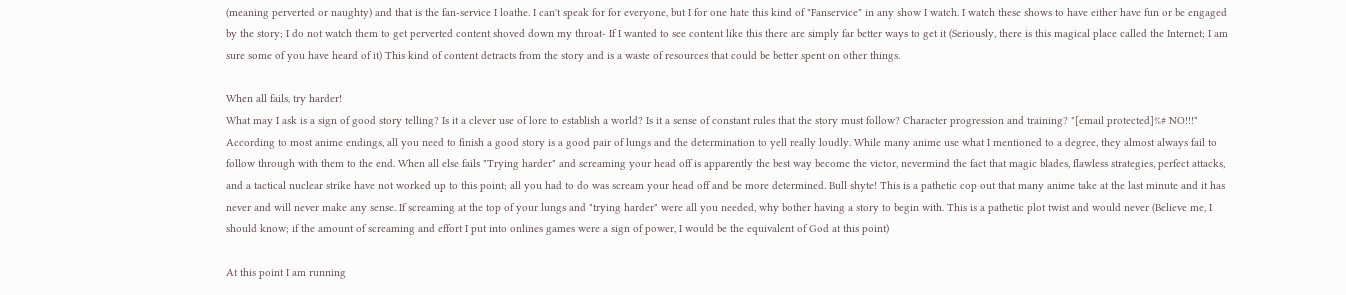(meaning perverted or naughty) and that is the fan-service I loathe. I can't speak for for everyone, but I for one hate this kind of "Fanservice" in any show I watch. I watch these shows to have either have fun or be engaged by the story; I do not watch them to get perverted content shoved down my throat- If I wanted to see content like this there are simply far better ways to get it (Seriously, there is this magical place called the Internet; I am sure some of you have heard of it) This kind of content detracts from the story and is a waste of resources that could be better spent on other things.

When all fails, try harder!
What may I ask is a sign of good story telling? Is it a clever use of lore to establish a world? Is it a sense of constant rules that the story must follow? Character progression and training? "[email protected]%# NO!!!" According to most anime endings, all you need to finish a good story is a good pair of lungs and the determination to yell really loudly. While many anime use what I mentioned to a degree, they almost always fail to follow through with them to the end. When all else fails "Trying harder" and screaming your head off is apparently the best way become the victor, nevermind the fact that magic blades, flawless strategies, perfect attacks, and a tactical nuclear strike have not worked up to this point; all you had to do was scream your head off and be more determined. Bull shyte! This is a pathetic cop out that many anime take at the last minute and it has never and will never make any sense. If screaming at the top of your lungs and "trying harder" were all you needed, why bother having a story to begin with. This is a pathetic plot twist and would never (Believe me, I should know; if the amount of screaming and effort I put into onlines games were a sign of power, I would be the equivalent of God at this point)

At this point I am running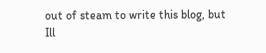out of steam to write this blog, but Ill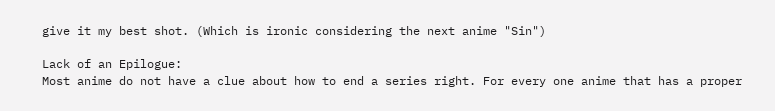give it my best shot. (Which is ironic considering the next anime "Sin")

Lack of an Epilogue:
Most anime do not have a clue about how to end a series right. For every one anime that has a proper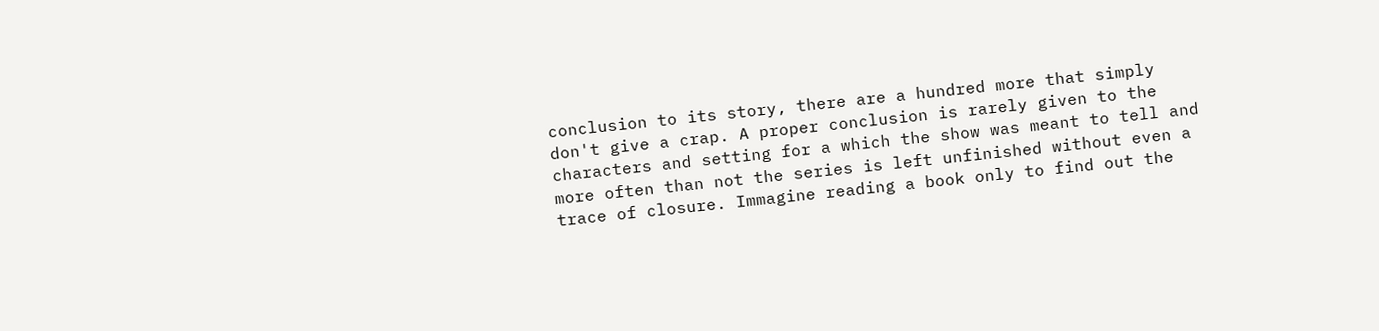conclusion to its story, there are a hundred more that simply don't give a crap. A proper conclusion is rarely given to the characters and setting for a which the show was meant to tell and more often than not the series is left unfinished without even a trace of closure. Immagine reading a book only to find out the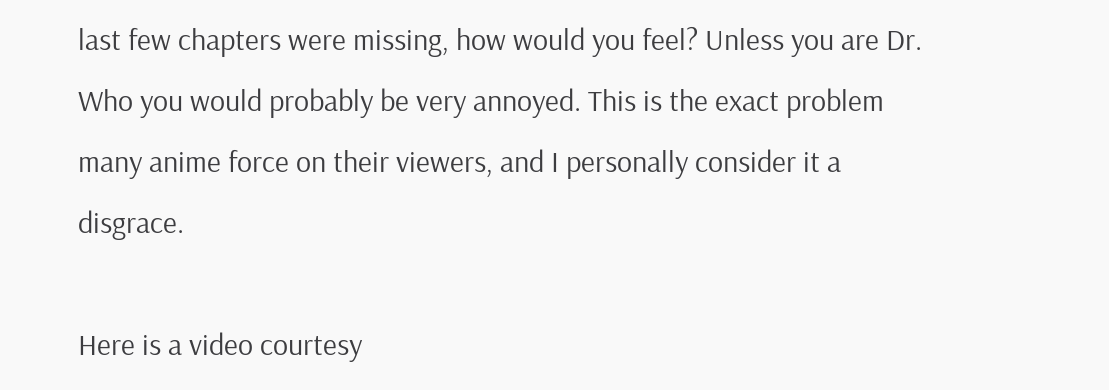last few chapters were missing, how would you feel? Unless you are Dr. Who you would probably be very annoyed. This is the exact problem many anime force on their viewers, and I personally consider it a disgrace.

Here is a video courtesy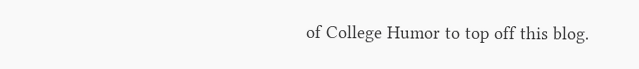of College Humor to top off this blog.